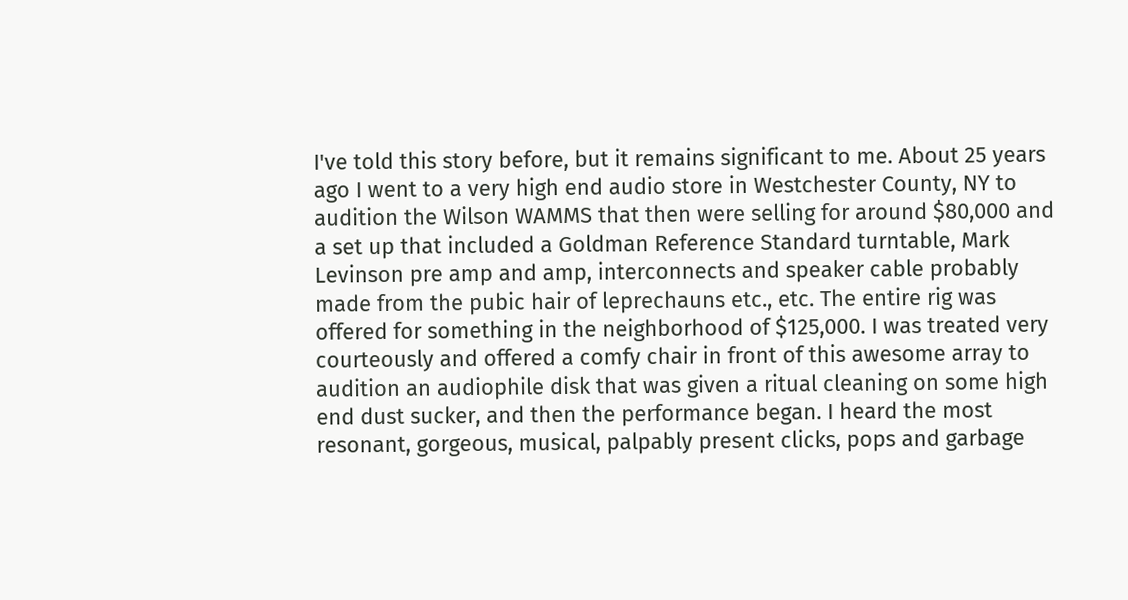I've told this story before, but it remains significant to me. About 25 years ago I went to a very high end audio store in Westchester County, NY to audition the Wilson WAMMS that then were selling for around $80,000 and a set up that included a Goldman Reference Standard turntable, Mark Levinson pre amp and amp, interconnects and speaker cable probably made from the pubic hair of leprechauns etc., etc. The entire rig was offered for something in the neighborhood of $125,000. I was treated very courteously and offered a comfy chair in front of this awesome array to audition an audiophile disk that was given a ritual cleaning on some high end dust sucker, and then the performance began. I heard the most resonant, gorgeous, musical, palpably present clicks, pops and garbage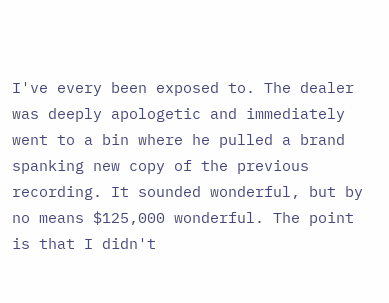I've every been exposed to. The dealer was deeply apologetic and immediately went to a bin where he pulled a brand spanking new copy of the previous recording. It sounded wonderful, but by no means $125,000 wonderful. The point is that I didn't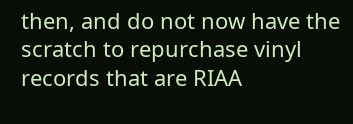then, and do not now have the scratch to repurchase vinyl records that are RIAA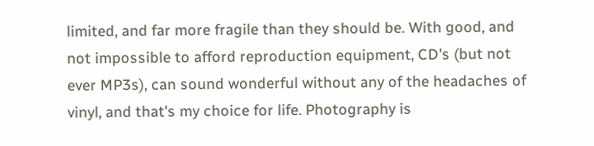limited, and far more fragile than they should be. With good, and not impossible to afford reproduction equipment, CD's (but not ever MP3s), can sound wonderful without any of the headaches of vinyl, and that's my choice for life. Photography is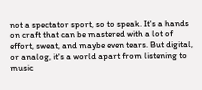not a spectator sport, so to speak. It's a hands on craft that can be mastered with a lot of effort, sweat, and maybe even tears. But digital, or analog, it's a world apart from listening to music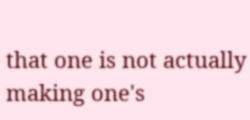that one is not actually making one's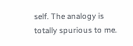self. The analogy is totally spurious to me.